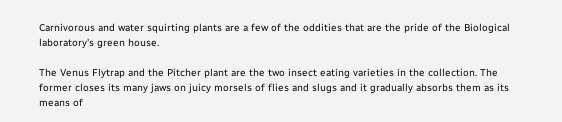Carnivorous and water squirting plants are a few of the oddities that are the pride of the Biological laboratory's green house.

The Venus Flytrap and the Pitcher plant are the two insect eating varieties in the collection. The former closes its many jaws on juicy morsels of flies and slugs and it gradually absorbs them as its means of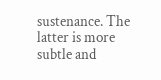sustenance. The latter is more subtle and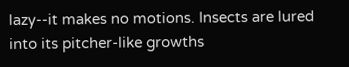lazy--it makes no motions. Insects are lured into its pitcher-like growths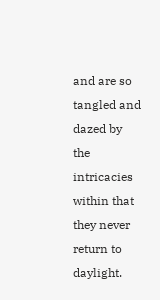and are so tangled and dazed by the intricacies within that they never return to daylight.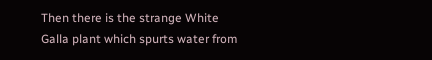Then there is the strange White Galla plant which spurts water from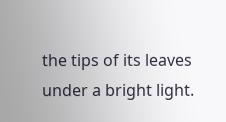the tips of its leaves under a bright light.